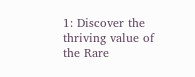1: Discover the thriving value of the Rare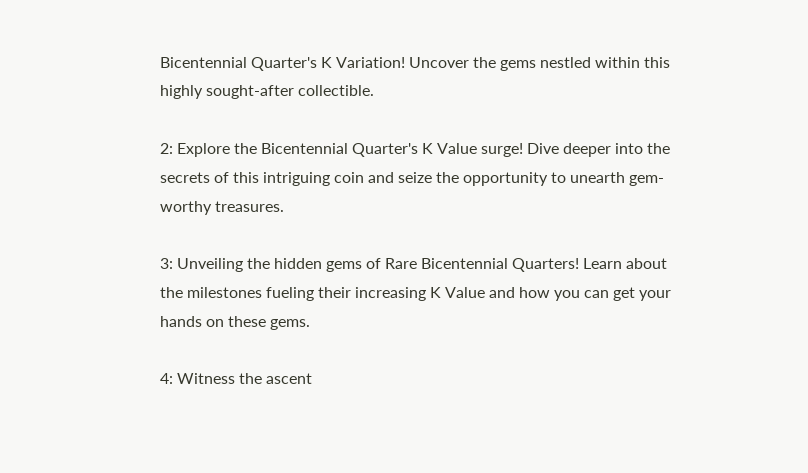Bicentennial Quarter's K Variation! Uncover the gems nestled within this highly sought-after collectible.

2: Explore the Bicentennial Quarter's K Value surge! Dive deeper into the secrets of this intriguing coin and seize the opportunity to unearth gem-worthy treasures.

3: Unveiling the hidden gems of Rare Bicentennial Quarters! Learn about the milestones fueling their increasing K Value and how you can get your hands on these gems.

4: Witness the ascent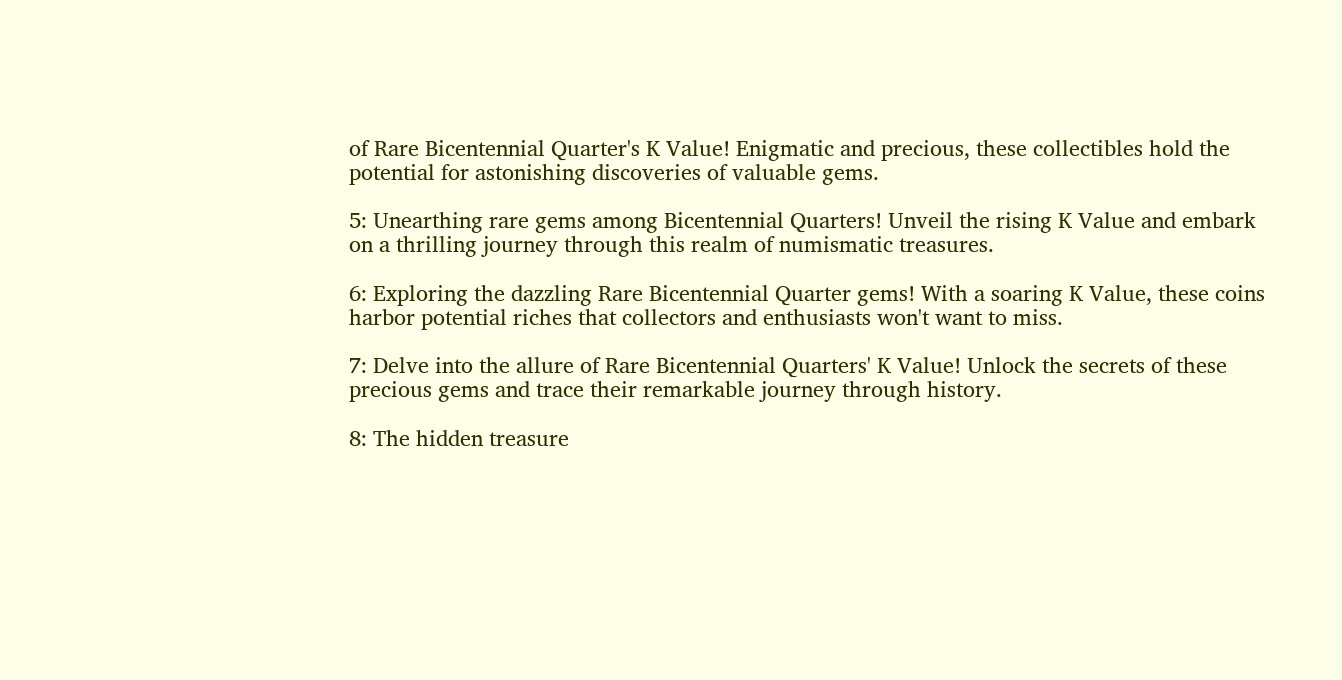of Rare Bicentennial Quarter's K Value! Enigmatic and precious, these collectibles hold the potential for astonishing discoveries of valuable gems.

5: Unearthing rare gems among Bicentennial Quarters! Unveil the rising K Value and embark on a thrilling journey through this realm of numismatic treasures.

6: Exploring the dazzling Rare Bicentennial Quarter gems! With a soaring K Value, these coins harbor potential riches that collectors and enthusiasts won't want to miss.

7: Delve into the allure of Rare Bicentennial Quarters' K Value! Unlock the secrets of these precious gems and trace their remarkable journey through history.

8: The hidden treasure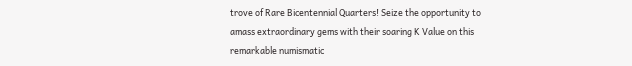trove of Rare Bicentennial Quarters! Seize the opportunity to amass extraordinary gems with their soaring K Value on this remarkable numismatic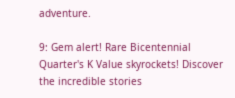adventure.

9: Gem alert! Rare Bicentennial Quarter's K Value skyrockets! Discover the incredible stories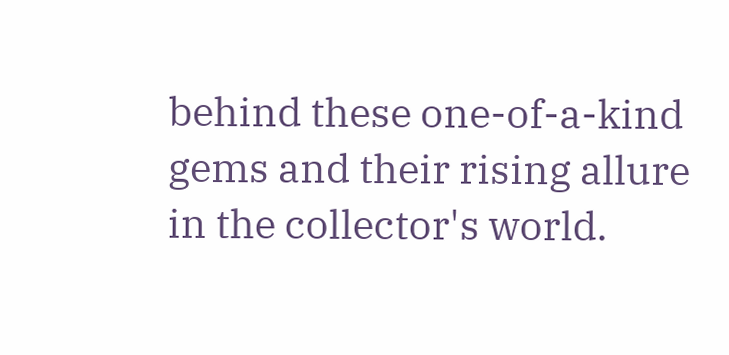behind these one-of-a-kind gems and their rising allure in the collector's world.